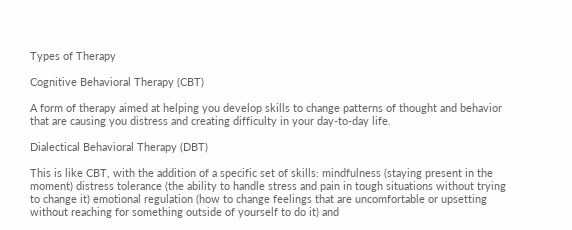Types of Therapy

Cognitive Behavioral Therapy (CBT)

A form of therapy aimed at helping you develop skills to change patterns of thought and behavior that are causing you distress and creating difficulty in your day-to-day life.

Dialectical Behavioral Therapy (DBT)

This is like CBT, with the addition of a specific set of skills: mindfulness (staying present in the moment) distress tolerance (the ability to handle stress and pain in tough situations without trying to change it) emotional regulation (how to change feelings that are uncomfortable or upsetting without reaching for something outside of yourself to do it) and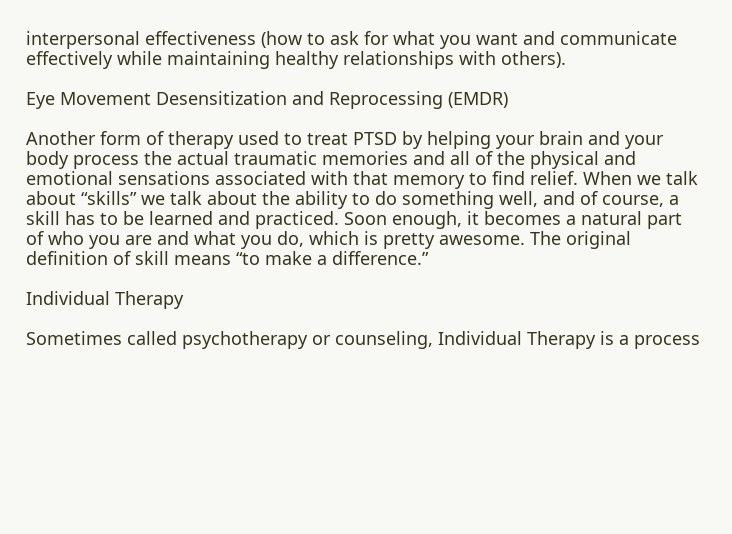interpersonal effectiveness (how to ask for what you want and communicate effectively while maintaining healthy relationships with others).

Eye Movement Desensitization and Reprocessing (EMDR)

Another form of therapy used to treat PTSD by helping your brain and your body process the actual traumatic memories and all of the physical and emotional sensations associated with that memory to find relief. When we talk about “skills” we talk about the ability to do something well, and of course, a skill has to be learned and practiced. Soon enough, it becomes a natural part of who you are and what you do, which is pretty awesome. The original definition of skill means “to make a difference.”

Individual Therapy

Sometimes called psychotherapy or counseling, Individual Therapy is a process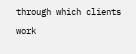through which clients work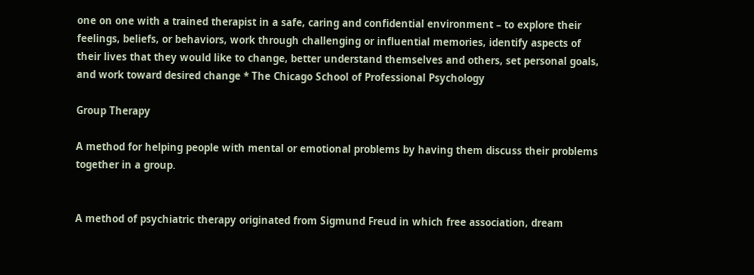one on one with a trained therapist in a safe, caring and confidential environment – to explore their feelings, beliefs, or behaviors, work through challenging or influential memories, identify aspects of their lives that they would like to change, better understand themselves and others, set personal goals, and work toward desired change * The Chicago School of Professional Psychology

Group Therapy

A method for helping people with mental or emotional problems by having them discuss their problems together in a group.


A method of psychiatric therapy originated from Sigmund Freud in which free association, dream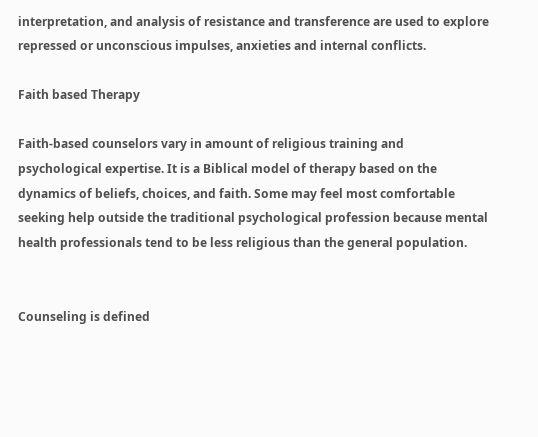interpretation, and analysis of resistance and transference are used to explore repressed or unconscious impulses, anxieties and internal conflicts.

Faith based Therapy

Faith-based counselors vary in amount of religious training and psychological expertise. It is a Biblical model of therapy based on the dynamics of beliefs, choices, and faith. Some may feel most comfortable seeking help outside the traditional psychological profession because mental health professionals tend to be less religious than the general population.


Counseling is defined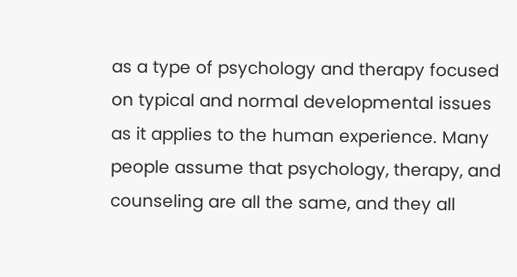as a type of psychology and therapy focused on typical and normal developmental issues as it applies to the human experience. Many people assume that psychology, therapy, and counseling are all the same, and they all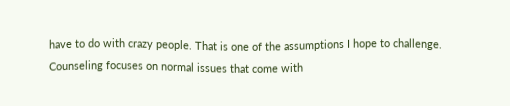have to do with crazy people. That is one of the assumptions I hope to challenge. Counseling focuses on normal issues that come with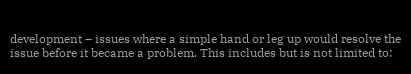development – issues where a simple hand or leg up would resolve the issue before it became a problem. This includes but is not limited to: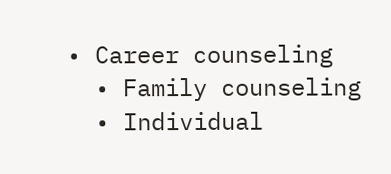• Career counseling
  • Family counseling
  • Individual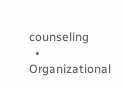counseling
  • Organizational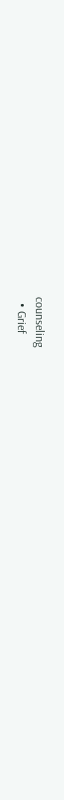counseling
  • Grief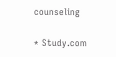counseling

* Study.com